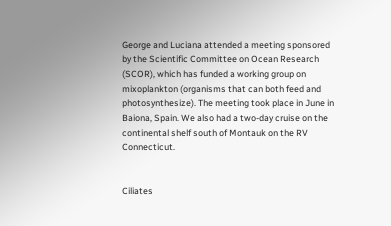George and Luciana attended a meeting sponsored by the Scientific Committee on Ocean Research (SCOR), which has funded a working group on mixoplankton (organisms that can both feed and photosynthesize). The meeting took place in June in Baiona, Spain. We also had a two-day cruise on the continental shelf south of Montauk on the RV Connecticut.


Ciliates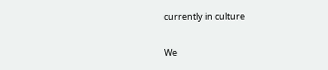currently in culture

We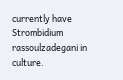currently have Strombidium rassoulzadegani in culture.